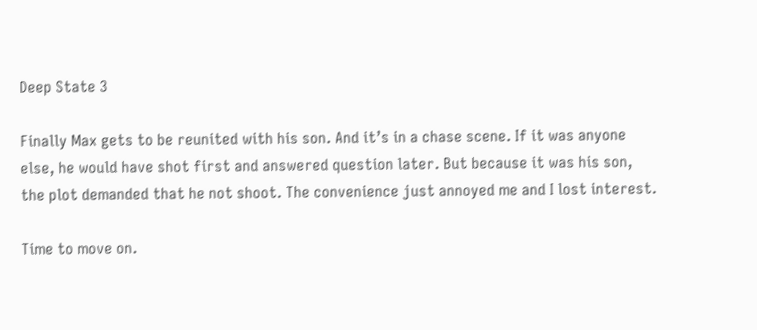Deep State 3

Finally Max gets to be reunited with his son. And it’s in a chase scene. If it was anyone else, he would have shot first and answered question later. But because it was his son, the plot demanded that he not shoot. The convenience just annoyed me and I lost interest.

Time to move on.